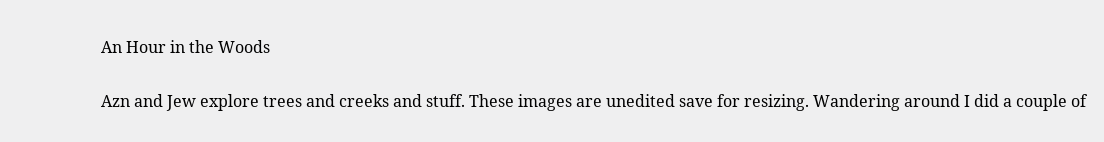An Hour in the Woods

Azn and Jew explore trees and creeks and stuff. These images are unedited save for resizing. Wandering around I did a couple of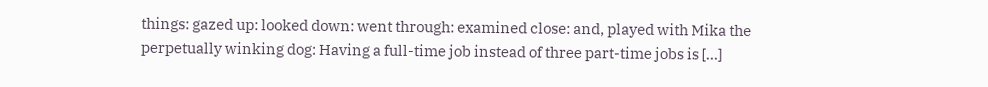things: gazed up: looked down: went through: examined close: and, played with Mika the perpetually winking dog: Having a full-time job instead of three part-time jobs is […]